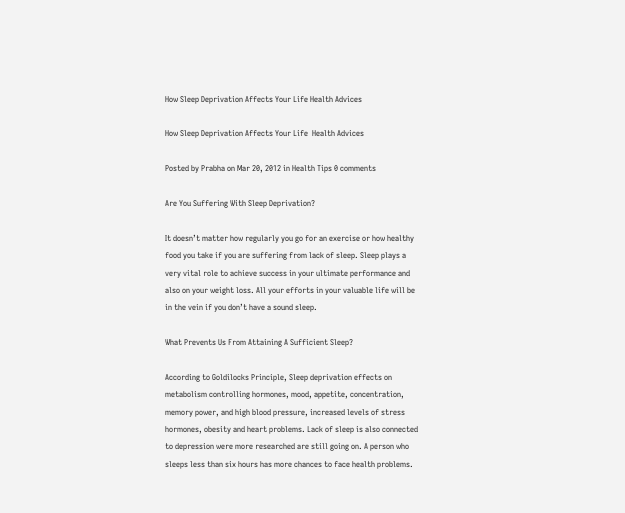How Sleep Deprivation Affects Your Life Health Advices

How Sleep Deprivation Affects Your Life  Health Advices

Posted by Prabha on Mar 20, 2012 in Health Tips 0 comments

Are You Suffering With Sleep Deprivation?

It doesn’t matter how regularly you go for an exercise or how healthy food you take if you are suffering from lack of sleep. Sleep plays a very vital role to achieve success in your ultimate performance and also on your weight loss. All your efforts in your valuable life will be in the vein if you don’t have a sound sleep.

What Prevents Us From Attaining A Sufficient Sleep?

According to Goldilocks Principle, Sleep deprivation effects on metabolism controlling hormones, mood, appetite, concentration, memory power, and high blood pressure, increased levels of stress hormones, obesity and heart problems. Lack of sleep is also connected to depression were more researched are still going on. A person who sleeps less than six hours has more chances to face health problems.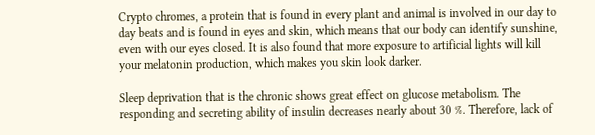Crypto chromes, a protein that is found in every plant and animal is involved in our day to day beats and is found in eyes and skin, which means that our body can identify sunshine, even with our eyes closed. It is also found that more exposure to artificial lights will kill your melatonin production, which makes you skin look darker.

Sleep deprivation that is the chronic shows great effect on glucose metabolism. The responding and secreting ability of insulin decreases nearly about 30 %. Therefore, lack of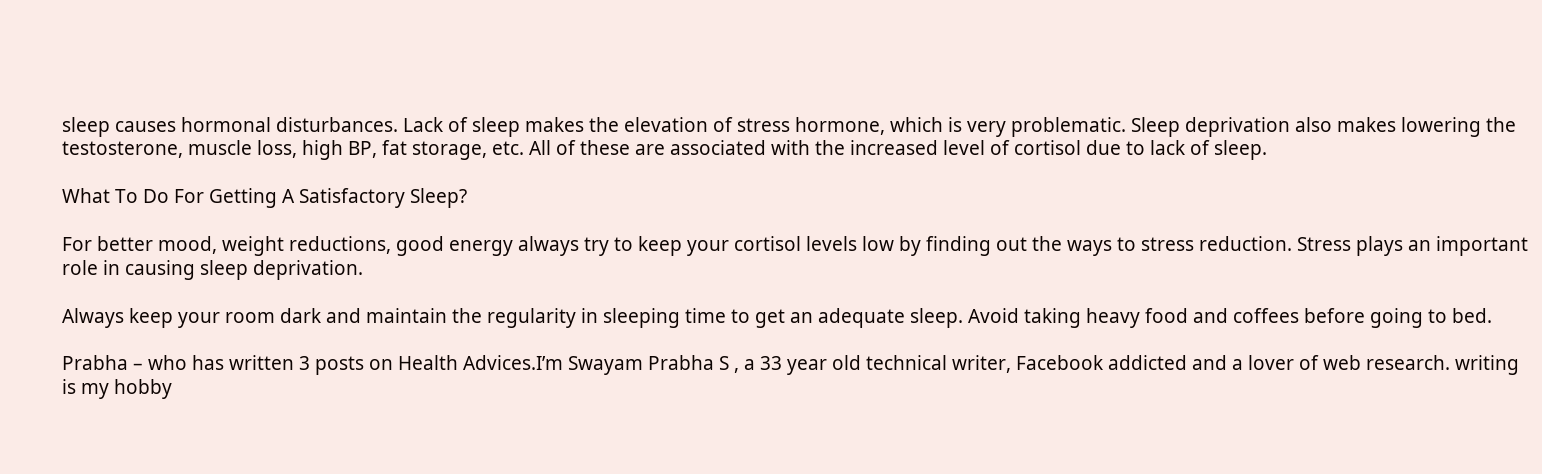sleep causes hormonal disturbances. Lack of sleep makes the elevation of stress hormone, which is very problematic. Sleep deprivation also makes lowering the testosterone, muscle loss, high BP, fat storage, etc. All of these are associated with the increased level of cortisol due to lack of sleep.

What To Do For Getting A Satisfactory Sleep?

For better mood, weight reductions, good energy always try to keep your cortisol levels low by finding out the ways to stress reduction. Stress plays an important role in causing sleep deprivation.

Always keep your room dark and maintain the regularity in sleeping time to get an adequate sleep. Avoid taking heavy food and coffees before going to bed.

Prabha – who has written 3 posts on Health Advices.I’m Swayam Prabha S , a 33 year old technical writer, Facebook addicted and a lover of web research. writing is my hobby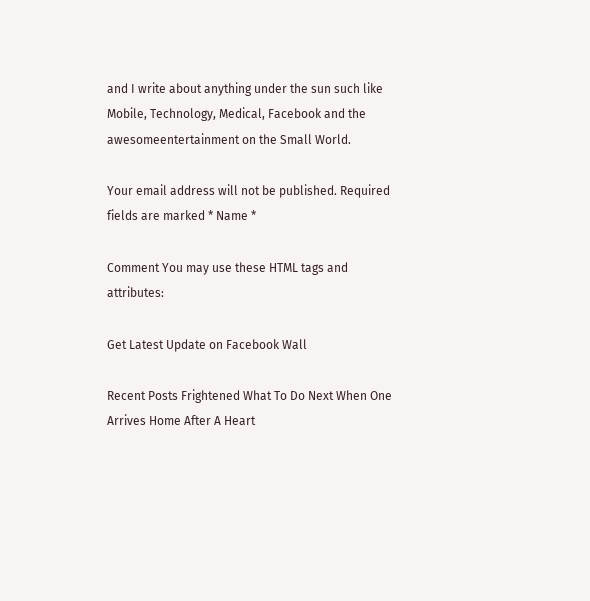and I write about anything under the sun such like Mobile, Technology, Medical, Facebook and the awesomeentertainment on the Small World.

Your email address will not be published. Required fields are marked * Name *

Comment You may use these HTML tags and attributes:

Get Latest Update on Facebook Wall

Recent Posts Frightened What To Do Next When One Arrives Home After A Heart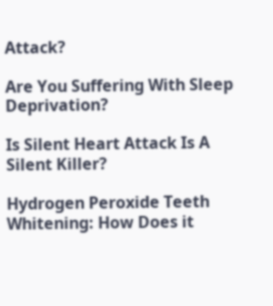Attack?

Are You Suffering With Sleep Deprivation?

Is Silent Heart Attack Is A Silent Killer?

Hydrogen Peroxide Teeth Whitening: How Does it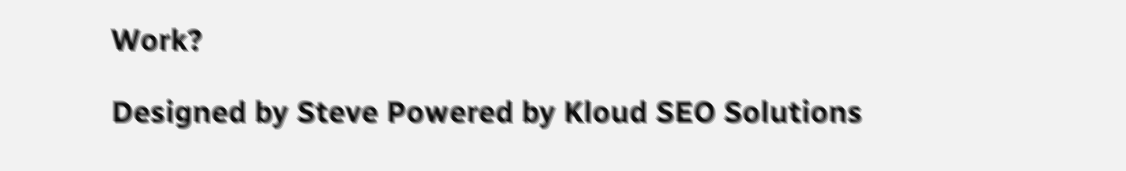Work?

Designed by Steve Powered by Kloud SEO Solutions